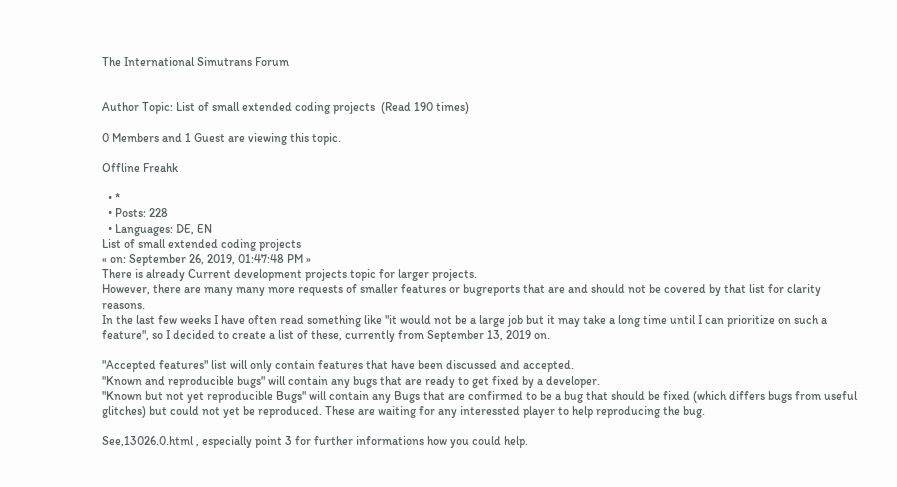The International Simutrans Forum


Author Topic: List of small extended coding projects  (Read 190 times)

0 Members and 1 Guest are viewing this topic.

Offline Freahk

  • *
  • Posts: 228
  • Languages: DE, EN
List of small extended coding projects
« on: September 26, 2019, 01:47:48 PM »
There is already Current development projects topic for larger projects.
However, there are many many more requests of smaller features or bugreports that are and should not be covered by that list for clarity reasons.
In the last few weeks I have often read something like "it would not be a large job but it may take a long time until I can prioritize on such a feature", so I decided to create a list of these, currently from September 13, 2019 on.

"Accepted features" list will only contain features that have been discussed and accepted.
"Known and reproducible bugs" will contain any bugs that are ready to get fixed by a developer.
"Known but not yet reproducible Bugs" will contain any Bugs that are confirmed to be a bug that should be fixed (which differs bugs from useful glitches) but could not yet be reproduced. These are waiting for any interessted player to help reproducing the bug.

See,13026.0.html , especially point 3 for further informations how you could help.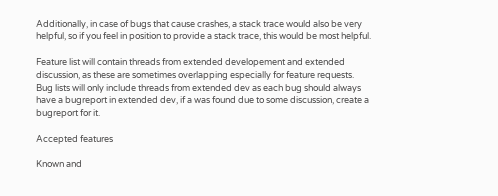Additionally, in case of bugs that cause crashes, a stack trace would also be very helpful, so if you feel in position to provide a stack trace, this would be most helpful.

Feature list will contain threads from extended developement and extended discussion, as these are sometimes overlapping especially for feature requests.
Bug lists will only include threads from extended dev as each bug should always have a bugreport in extended dev, if a was found due to some discussion, create a bugreport for it.

Accepted features

Known and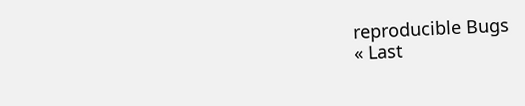reproducible Bugs
« Last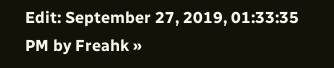Edit: September 27, 2019, 01:33:35 PM by Freahk »